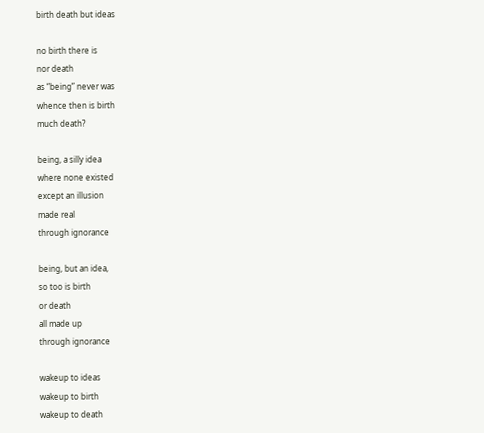birth death but ideas

no birth there is
nor death
as “being” never was
whence then is birth
much death?

being, a silly idea
where none existed
except an illusion
made real
through ignorance

being, but an idea,
so too is birth
or death
all made up
through ignorance

wakeup to ideas
wakeup to birth
wakeup to death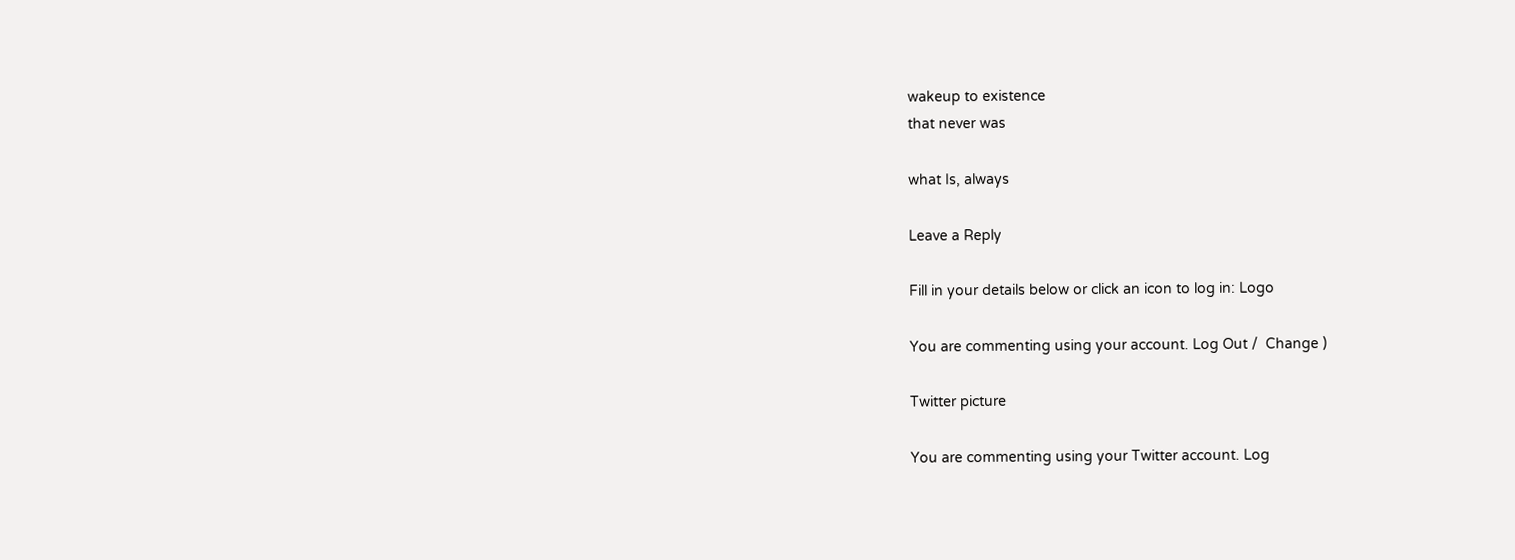wakeup to existence
that never was

what Is, always

Leave a Reply

Fill in your details below or click an icon to log in: Logo

You are commenting using your account. Log Out /  Change )

Twitter picture

You are commenting using your Twitter account. Log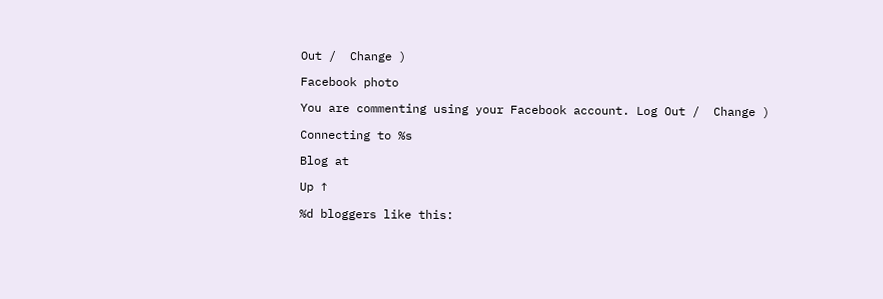Out /  Change )

Facebook photo

You are commenting using your Facebook account. Log Out /  Change )

Connecting to %s

Blog at

Up ↑

%d bloggers like this: